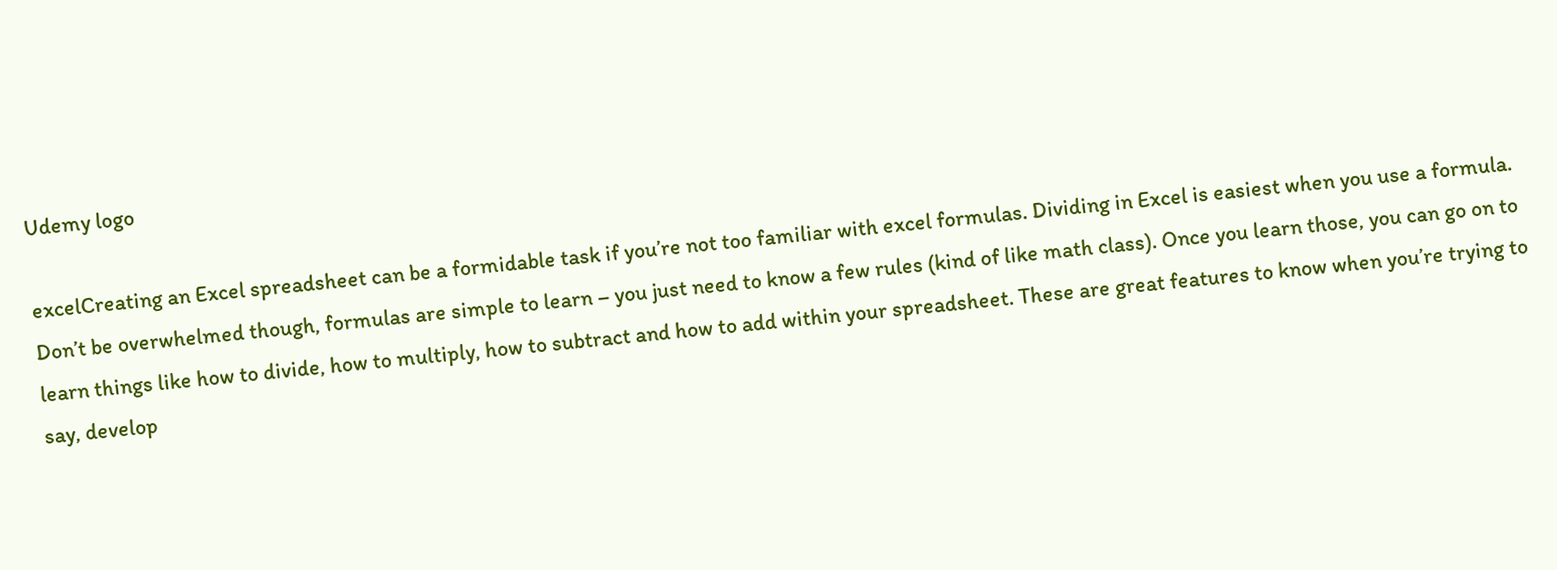Udemy logo

excelCreating an Excel spreadsheet can be a formidable task if you’re not too familiar with excel formulas. Dividing in Excel is easiest when you use a formula. Don’t be overwhelmed though, formulas are simple to learn – you just need to know a few rules (kind of like math class). Once you learn those, you can go on to learn things like how to divide, how to multiply, how to subtract and how to add within your spreadsheet. These are great features to know when you’re trying to say, develop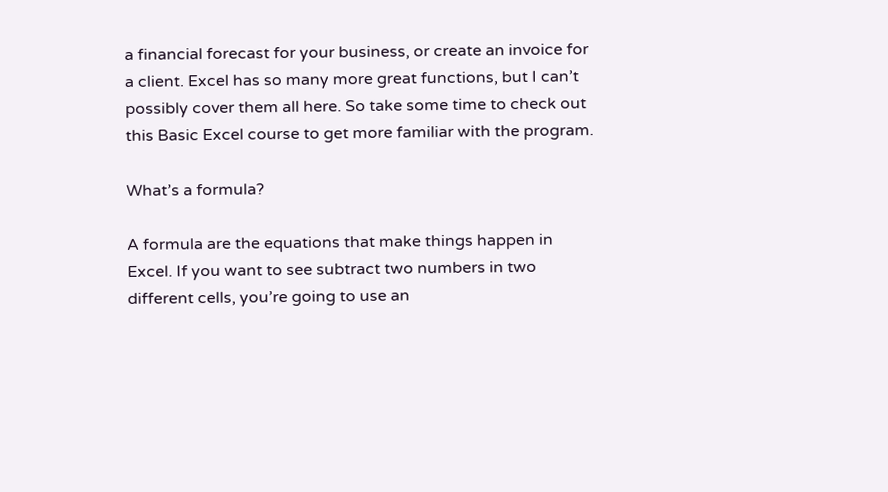a financial forecast for your business, or create an invoice for a client. Excel has so many more great functions, but I can’t possibly cover them all here. So take some time to check out this Basic Excel course to get more familiar with the program.

What’s a formula?

A formula are the equations that make things happen in Excel. If you want to see subtract two numbers in two different cells, you’re going to use an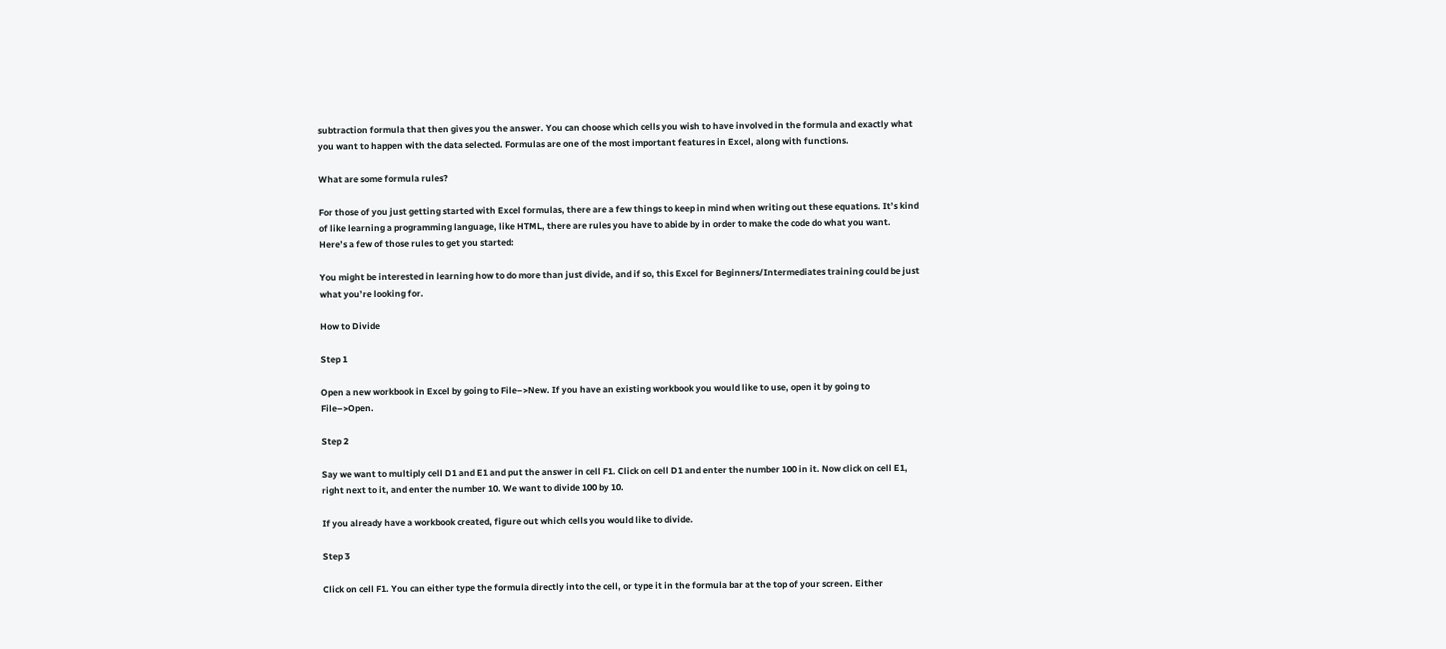subtraction formula that then gives you the answer. You can choose which cells you wish to have involved in the formula and exactly what you want to happen with the data selected. Formulas are one of the most important features in Excel, along with functions.

What are some formula rules?

For those of you just getting started with Excel formulas, there are a few things to keep in mind when writing out these equations. It’s kind of like learning a programming language, like HTML, there are rules you have to abide by in order to make the code do what you want. Here’s a few of those rules to get you started:

You might be interested in learning how to do more than just divide, and if so, this Excel for Beginners/Intermediates training could be just what you’re looking for.

How to Divide

Step 1

Open a new workbook in Excel by going to File–>New. If you have an existing workbook you would like to use, open it by going to File–>Open.

Step 2

Say we want to multiply cell D1 and E1 and put the answer in cell F1. Click on cell D1 and enter the number 100 in it. Now click on cell E1, right next to it, and enter the number 10. We want to divide 100 by 10.

If you already have a workbook created, figure out which cells you would like to divide.

Step 3

Click on cell F1. You can either type the formula directly into the cell, or type it in the formula bar at the top of your screen. Either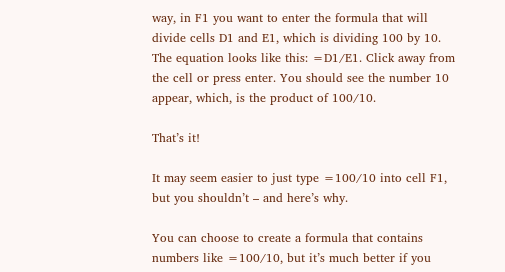way, in F1 you want to enter the formula that will divide cells D1 and E1, which is dividing 100 by 10. The equation looks like this: =D1/E1. Click away from the cell or press enter. You should see the number 10 appear, which, is the product of 100/10.

That’s it!

It may seem easier to just type =100/10 into cell F1, but you shouldn’t – and here’s why.

You can choose to create a formula that contains numbers like =100/10, but it’s much better if you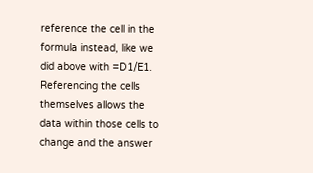reference the cell in the formula instead, like we did above with =D1/E1. Referencing the cells themselves allows the data within those cells to change and the answer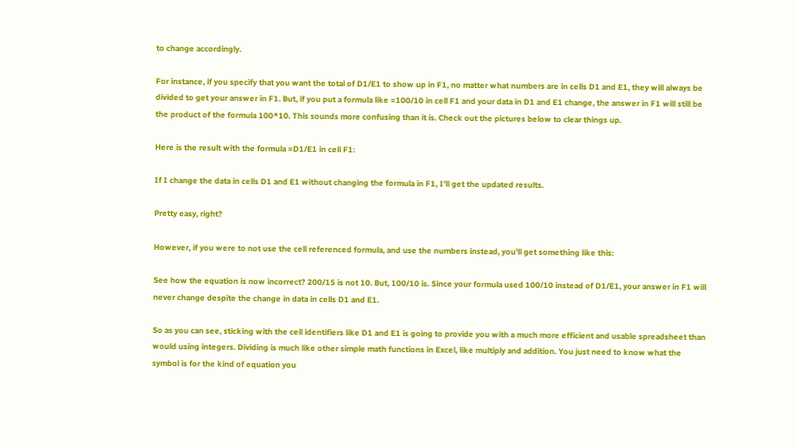to change accordingly.

For instance, if you specify that you want the total of D1/E1 to show up in F1, no matter what numbers are in cells D1 and E1, they will always be divided to get your answer in F1. But, if you put a formula like =100/10 in cell F1 and your data in D1 and E1 change, the answer in F1 will still be the product of the formula 100*10. This sounds more confusing than it is. Check out the pictures below to clear things up.

Here is the result with the formula =D1/E1 in cell F1:

If I change the data in cells D1 and E1 without changing the formula in F1, I’ll get the updated results.

Pretty easy, right?

However, if you were to not use the cell referenced formula, and use the numbers instead, you’ll get something like this:

See how the equation is now incorrect? 200/15 is not 10. But, 100/10 is. Since your formula used 100/10 instead of D1/E1, your answer in F1 will never change despite the change in data in cells D1 and E1.

So as you can see, sticking with the cell identifiers like D1 and E1 is going to provide you with a much more efficient and usable spreadsheet than would using integers. Dividing is much like other simple math functions in Excel, like multiply and addition. You just need to know what the symbol is for the kind of equation you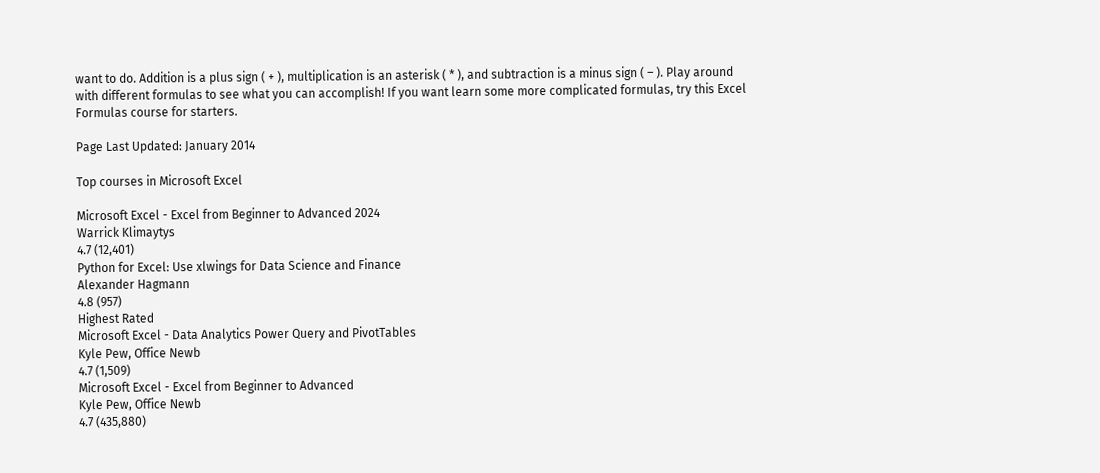want to do. Addition is a plus sign ( + ), multiplication is an asterisk ( * ), and subtraction is a minus sign ( – ). Play around with different formulas to see what you can accomplish! If you want learn some more complicated formulas, try this Excel Formulas course for starters.

Page Last Updated: January 2014

Top courses in Microsoft Excel

Microsoft Excel - Excel from Beginner to Advanced 2024
Warrick Klimaytys
4.7 (12,401)
Python for Excel: Use xlwings for Data Science and Finance
Alexander Hagmann
4.8 (957)
Highest Rated
Microsoft Excel - Data Analytics Power Query and PivotTables
Kyle Pew, Office Newb
4.7 (1,509)
Microsoft Excel - Excel from Beginner to Advanced
Kyle Pew, Office Newb
4.7 (435,880)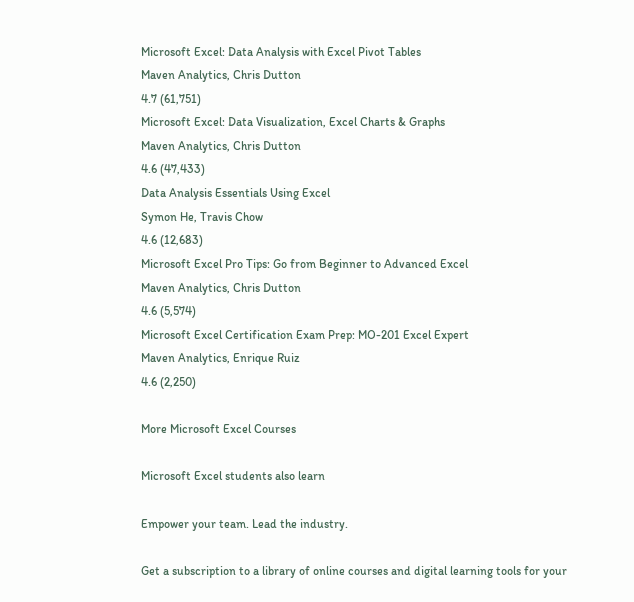Microsoft Excel: Data Analysis with Excel Pivot Tables
Maven Analytics, Chris Dutton
4.7 (61,751)
Microsoft Excel: Data Visualization, Excel Charts & Graphs
Maven Analytics, Chris Dutton
4.6 (47,433)
Data Analysis Essentials Using Excel
Symon He, Travis Chow
4.6 (12,683)
Microsoft Excel Pro Tips: Go from Beginner to Advanced Excel
Maven Analytics, Chris Dutton
4.6 (5,574)
Microsoft Excel Certification Exam Prep: MO-201 Excel Expert
Maven Analytics, Enrique Ruiz
4.6 (2,250)

More Microsoft Excel Courses

Microsoft Excel students also learn

Empower your team. Lead the industry.

Get a subscription to a library of online courses and digital learning tools for your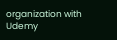organization with Udemy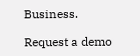Business.

Request a demo